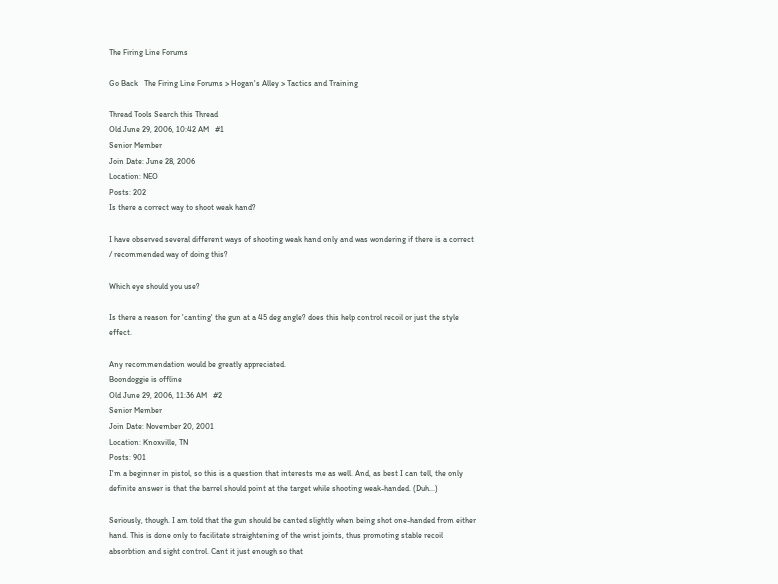The Firing Line Forums

Go Back   The Firing Line Forums > Hogan's Alley > Tactics and Training

Thread Tools Search this Thread
Old June 29, 2006, 10:42 AM   #1
Senior Member
Join Date: June 28, 2006
Location: NEO
Posts: 202
Is there a correct way to shoot weak hand?

I have observed several different ways of shooting weak hand only and was wondering if there is a correct / recommended way of doing this?

Which eye should you use?

Is there a reason for 'canting' the gun at a 45 deg angle? does this help control recoil or just the style effect.

Any recommendation would be greatly appreciated.
Boondoggie is offline
Old June 29, 2006, 11:36 AM   #2
Senior Member
Join Date: November 20, 2001
Location: Knoxville, TN
Posts: 901
I'm a beginner in pistol, so this is a question that interests me as well. And, as best I can tell, the only definite answer is that the barrel should point at the target while shooting weak-handed. (Duh...)

Seriously, though. I am told that the gun should be canted slightly when being shot one-handed from either hand. This is done only to facilitate straightening of the wrist joints, thus promoting stable recoil absorbtion and sight control. Cant it just enough so that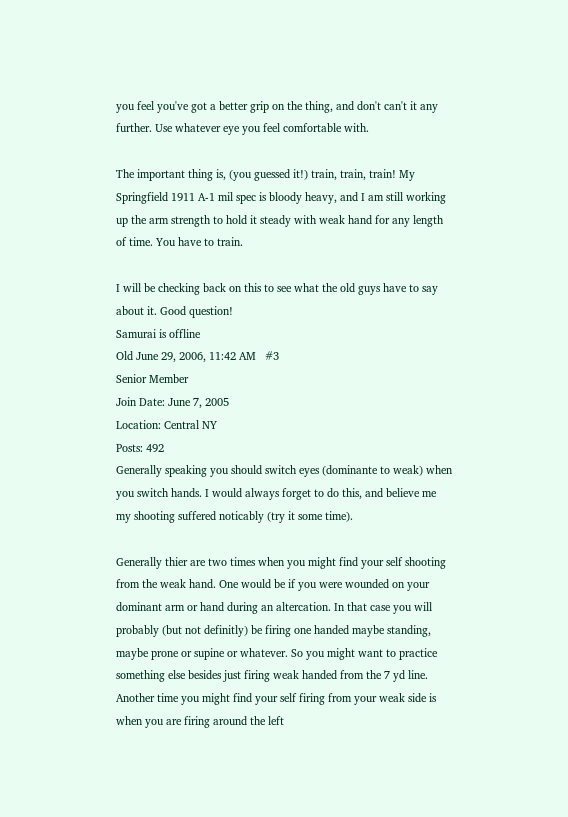you feel you've got a better grip on the thing, and don't can't it any further. Use whatever eye you feel comfortable with.

The important thing is, (you guessed it!) train, train, train! My Springfield 1911 A-1 mil spec is bloody heavy, and I am still working up the arm strength to hold it steady with weak hand for any length of time. You have to train.

I will be checking back on this to see what the old guys have to say about it. Good question!
Samurai is offline
Old June 29, 2006, 11:42 AM   #3
Senior Member
Join Date: June 7, 2005
Location: Central NY
Posts: 492
Generally speaking you should switch eyes (dominante to weak) when you switch hands. I would always forget to do this, and believe me my shooting suffered noticably (try it some time).

Generally thier are two times when you might find your self shooting from the weak hand. One would be if you were wounded on your dominant arm or hand during an altercation. In that case you will probably (but not definitly) be firing one handed maybe standing, maybe prone or supine or whatever. So you might want to practice something else besides just firing weak handed from the 7 yd line. Another time you might find your self firing from your weak side is when you are firing around the left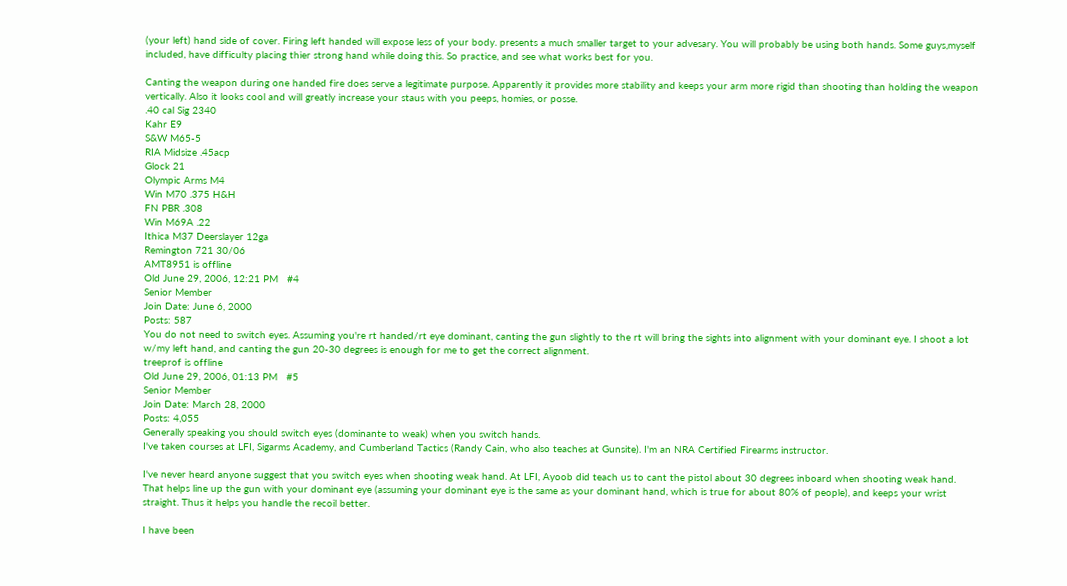(your left) hand side of cover. Firing left handed will expose less of your body. presents a much smaller target to your advesary. You will probably be using both hands. Some guys,myself included, have difficulty placing thier strong hand while doing this. So practice, and see what works best for you.

Canting the weapon during one handed fire does serve a legitimate purpose. Apparently it provides more stability and keeps your arm more rigid than shooting than holding the weapon vertically. Also it looks cool and will greatly increase your staus with you peeps, homies, or posse.
.40 cal Sig 2340
Kahr E9
S&W M65-5
RIA Midsize .45acp
Glock 21
Olympic Arms M4
Win M70 .375 H&H
FN PBR .308
Win M69A .22
Ithica M37 Deerslayer 12ga
Remington 721 30/06
AMT8951 is offline
Old June 29, 2006, 12:21 PM   #4
Senior Member
Join Date: June 6, 2000
Posts: 587
You do not need to switch eyes. Assuming you're rt handed/rt eye dominant, canting the gun slightly to the rt will bring the sights into alignment with your dominant eye. I shoot a lot w/my left hand, and canting the gun 20-30 degrees is enough for me to get the correct alignment.
treeprof is offline
Old June 29, 2006, 01:13 PM   #5
Senior Member
Join Date: March 28, 2000
Posts: 4,055
Generally speaking you should switch eyes (dominante to weak) when you switch hands.
I've taken courses at LFI, Sigarms Academy, and Cumberland Tactics (Randy Cain, who also teaches at Gunsite). I'm an NRA Certified Firearms instructor.

I've never heard anyone suggest that you switch eyes when shooting weak hand. At LFI, Ayoob did teach us to cant the pistol about 30 degrees inboard when shooting weak hand. That helps line up the gun with your dominant eye (assuming your dominant eye is the same as your dominant hand, which is true for about 80% of people), and keeps your wrist straight. Thus it helps you handle the recoil better.

I have been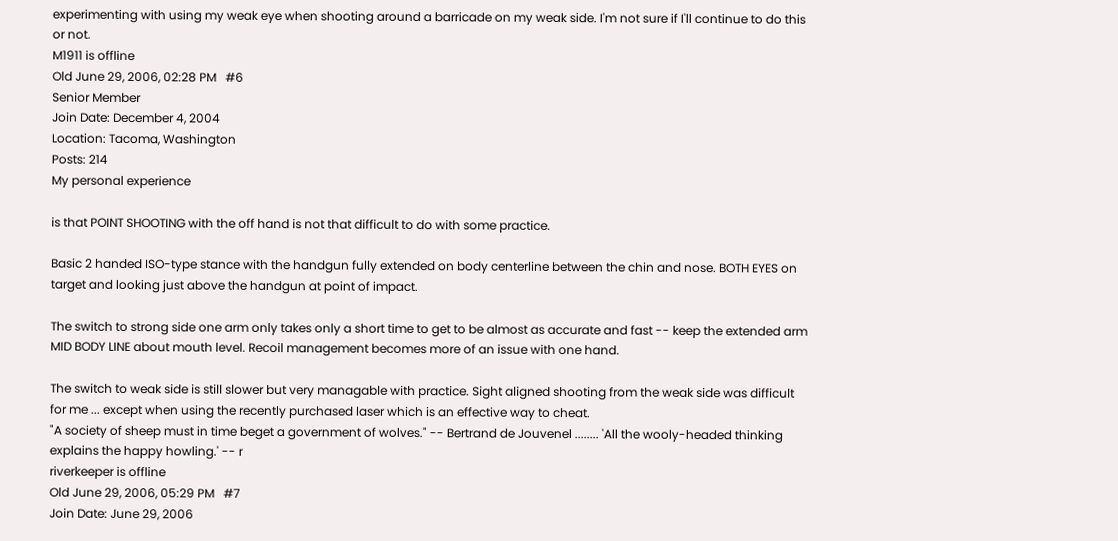experimenting with using my weak eye when shooting around a barricade on my weak side. I'm not sure if I'll continue to do this or not.
M1911 is offline
Old June 29, 2006, 02:28 PM   #6
Senior Member
Join Date: December 4, 2004
Location: Tacoma, Washington
Posts: 214
My personal experience

is that POINT SHOOTING with the off hand is not that difficult to do with some practice.

Basic 2 handed ISO-type stance with the handgun fully extended on body centerline between the chin and nose. BOTH EYES on target and looking just above the handgun at point of impact.

The switch to strong side one arm only takes only a short time to get to be almost as accurate and fast -- keep the extended arm MID BODY LINE about mouth level. Recoil management becomes more of an issue with one hand.

The switch to weak side is still slower but very managable with practice. Sight aligned shooting from the weak side was difficult for me ... except when using the recently purchased laser which is an effective way to cheat.
"A society of sheep must in time beget a government of wolves." -- Bertrand de Jouvenel ........ 'All the wooly-headed thinking explains the happy howling.' -- r
riverkeeper is offline
Old June 29, 2006, 05:29 PM   #7
Join Date: June 29, 2006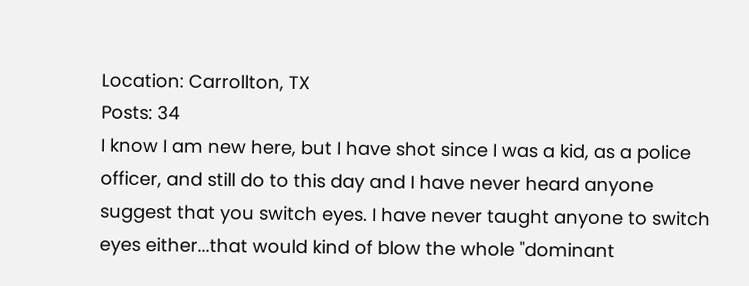Location: Carrollton, TX
Posts: 34
I know I am new here, but I have shot since I was a kid, as a police officer, and still do to this day and I have never heard anyone suggest that you switch eyes. I have never taught anyone to switch eyes either...that would kind of blow the whole "dominant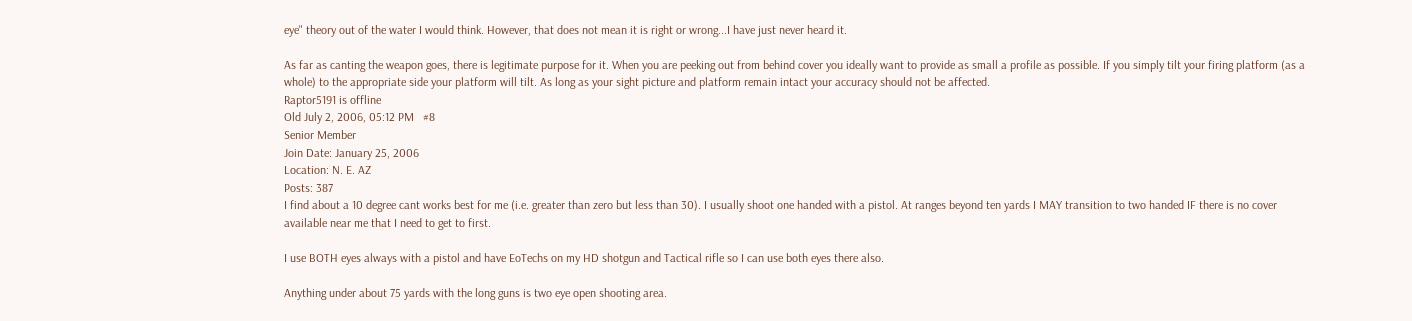eye" theory out of the water I would think. However, that does not mean it is right or wrong...I have just never heard it.

As far as canting the weapon goes, there is legitimate purpose for it. When you are peeking out from behind cover you ideally want to provide as small a profile as possible. If you simply tilt your firing platform (as a whole) to the appropriate side your platform will tilt. As long as your sight picture and platform remain intact your accuracy should not be affected.
Raptor5191 is offline
Old July 2, 2006, 05:12 PM   #8
Senior Member
Join Date: January 25, 2006
Location: N. E. AZ
Posts: 387
I find about a 10 degree cant works best for me (i.e. greater than zero but less than 30). I usually shoot one handed with a pistol. At ranges beyond ten yards I MAY transition to two handed IF there is no cover available near me that I need to get to first.

I use BOTH eyes always with a pistol and have EoTechs on my HD shotgun and Tactical rifle so I can use both eyes there also.

Anything under about 75 yards with the long guns is two eye open shooting area.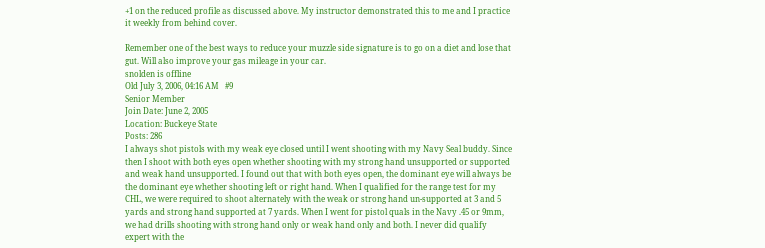+1 on the reduced profile as discussed above. My instructor demonstrated this to me and I practice it weekly from behind cover.

Remember one of the best ways to reduce your muzzle side signature is to go on a diet and lose that gut. Will also improve your gas mileage in your car.
snolden is offline
Old July 3, 2006, 04:16 AM   #9
Senior Member
Join Date: June 2, 2005
Location: Buckeye State
Posts: 286
I always shot pistols with my weak eye closed until I went shooting with my Navy Seal buddy. Since then I shoot with both eyes open whether shooting with my strong hand unsupported or supported and weak hand unsupported. I found out that with both eyes open, the dominant eye will always be the dominant eye whether shooting left or right hand. When I qualified for the range test for my CHL, we were required to shoot alternately with the weak or strong hand un-supported at 3 and 5 yards and strong hand supported at 7 yards. When I went for pistol quals in the Navy .45 or 9mm, we had drills shooting with strong hand only or weak hand only and both. I never did qualify expert with the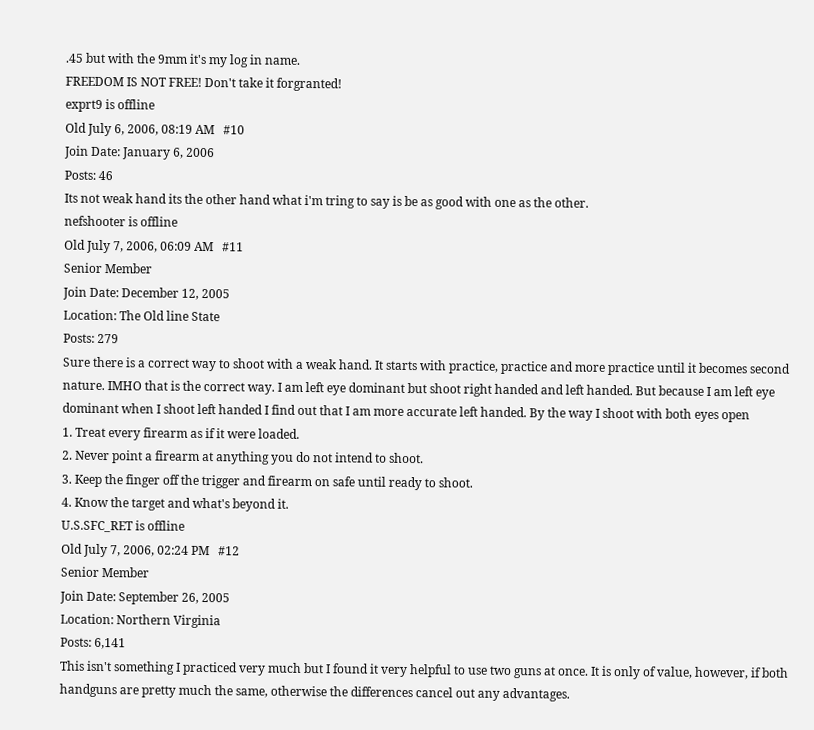.45 but with the 9mm it's my log in name.
FREEDOM IS NOT FREE! Don't take it forgranted!
exprt9 is offline
Old July 6, 2006, 08:19 AM   #10
Join Date: January 6, 2006
Posts: 46
Its not weak hand its the other hand what i'm tring to say is be as good with one as the other.
nefshooter is offline
Old July 7, 2006, 06:09 AM   #11
Senior Member
Join Date: December 12, 2005
Location: The Old line State
Posts: 279
Sure there is a correct way to shoot with a weak hand. It starts with practice, practice and more practice until it becomes second nature. IMHO that is the correct way. I am left eye dominant but shoot right handed and left handed. But because I am left eye dominant when I shoot left handed I find out that I am more accurate left handed. By the way I shoot with both eyes open
1. Treat every firearm as if it were loaded.
2. Never point a firearm at anything you do not intend to shoot.
3. Keep the finger off the trigger and firearm on safe until ready to shoot.
4. Know the target and what's beyond it.
U.S.SFC_RET is offline
Old July 7, 2006, 02:24 PM   #12
Senior Member
Join Date: September 26, 2005
Location: Northern Virginia
Posts: 6,141
This isn't something I practiced very much but I found it very helpful to use two guns at once. It is only of value, however, if both handguns are pretty much the same, otherwise the differences cancel out any advantages.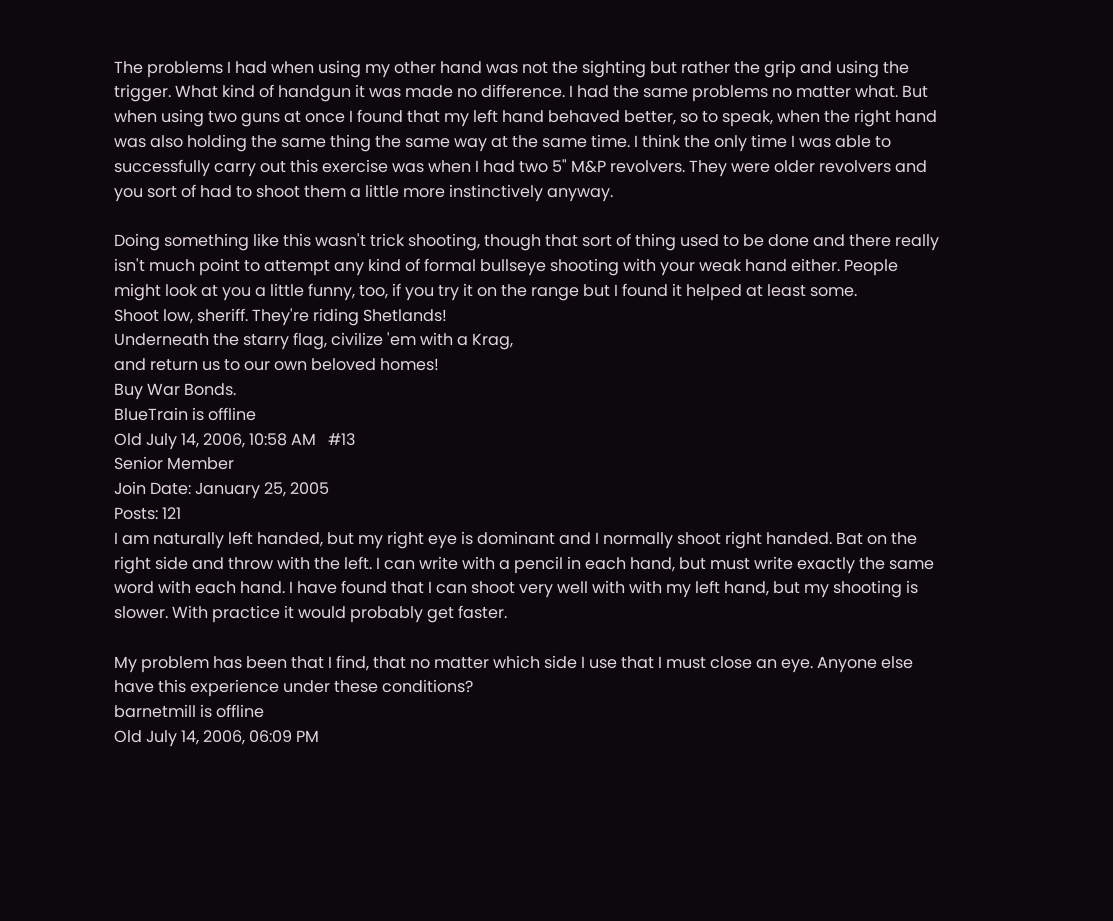The problems I had when using my other hand was not the sighting but rather the grip and using the trigger. What kind of handgun it was made no difference. I had the same problems no matter what. But when using two guns at once I found that my left hand behaved better, so to speak, when the right hand was also holding the same thing the same way at the same time. I think the only time I was able to successfully carry out this exercise was when I had two 5" M&P revolvers. They were older revolvers and you sort of had to shoot them a little more instinctively anyway.

Doing something like this wasn't trick shooting, though that sort of thing used to be done and there really isn't much point to attempt any kind of formal bullseye shooting with your weak hand either. People might look at you a little funny, too, if you try it on the range but I found it helped at least some.
Shoot low, sheriff. They're riding Shetlands!
Underneath the starry flag, civilize 'em with a Krag,
and return us to our own beloved homes!
Buy War Bonds.
BlueTrain is offline
Old July 14, 2006, 10:58 AM   #13
Senior Member
Join Date: January 25, 2005
Posts: 121
I am naturally left handed, but my right eye is dominant and I normally shoot right handed. Bat on the right side and throw with the left. I can write with a pencil in each hand, but must write exactly the same word with each hand. I have found that I can shoot very well with with my left hand, but my shooting is slower. With practice it would probably get faster.

My problem has been that I find, that no matter which side I use that I must close an eye. Anyone else have this experience under these conditions?
barnetmill is offline
Old July 14, 2006, 06:09 PM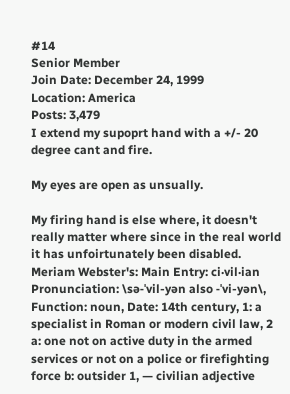#14
Senior Member
Join Date: December 24, 1999
Location: America
Posts: 3,479
I extend my supoprt hand with a +/- 20 degree cant and fire.

My eyes are open as unsually.

My firing hand is else where, it doesn't really matter where since in the real world it has unfoirtunately been disabled.
Meriam Webster's: Main Entry: ci·vil·ian Pronunciation: \sə-ˈvil-yən also -ˈvi-yən\, Function: noun, Date: 14th century, 1: a specialist in Roman or modern civil law, 2 a: one not on active duty in the armed services or not on a police or firefighting force b: outsider 1, — civilian adjective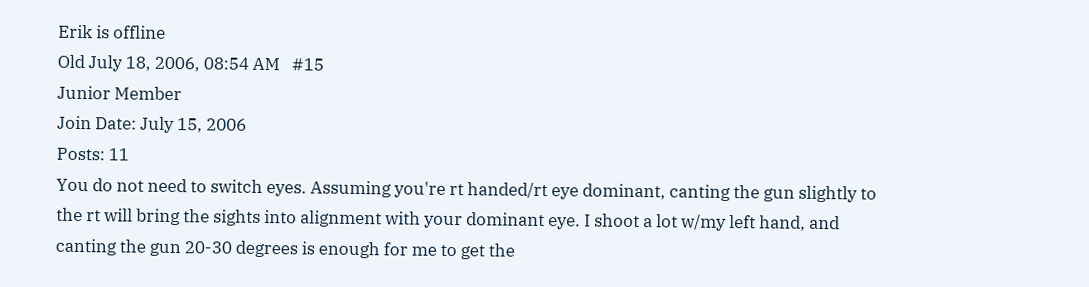Erik is offline
Old July 18, 2006, 08:54 AM   #15
Junior Member
Join Date: July 15, 2006
Posts: 11
You do not need to switch eyes. Assuming you're rt handed/rt eye dominant, canting the gun slightly to the rt will bring the sights into alignment with your dominant eye. I shoot a lot w/my left hand, and canting the gun 20-30 degrees is enough for me to get the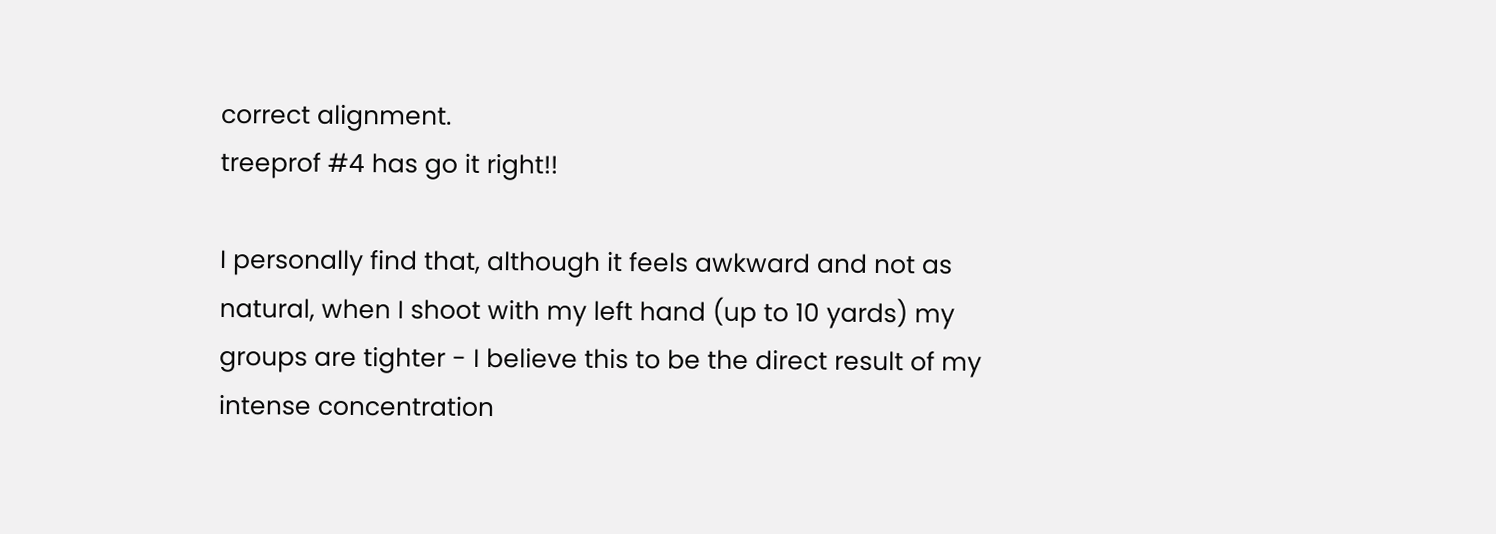correct alignment.
treeprof #4 has go it right!!

I personally find that, although it feels awkward and not as natural, when I shoot with my left hand (up to 10 yards) my groups are tighter - I believe this to be the direct result of my intense concentration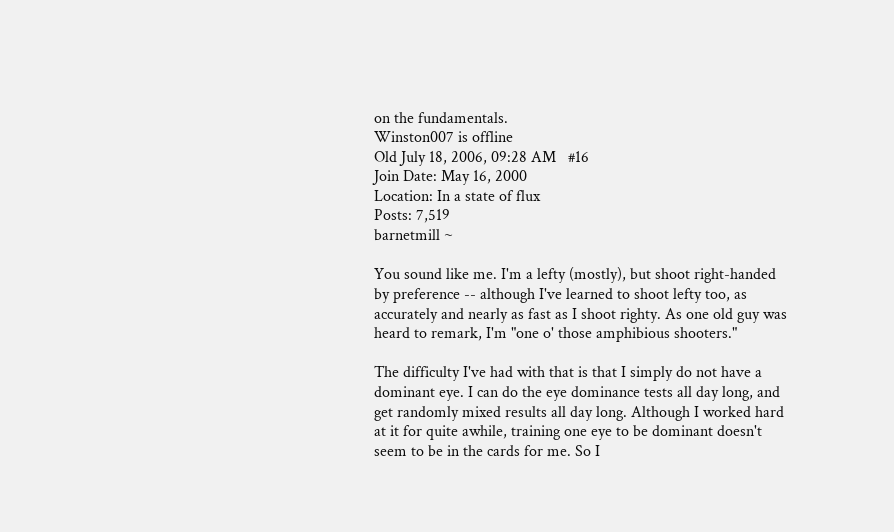on the fundamentals.
Winston007 is offline
Old July 18, 2006, 09:28 AM   #16
Join Date: May 16, 2000
Location: In a state of flux
Posts: 7,519
barnetmill ~

You sound like me. I'm a lefty (mostly), but shoot right-handed by preference -- although I've learned to shoot lefty too, as accurately and nearly as fast as I shoot righty. As one old guy was heard to remark, I'm "one o' those amphibious shooters."

The difficulty I've had with that is that I simply do not have a dominant eye. I can do the eye dominance tests all day long, and get randomly mixed results all day long. Although I worked hard at it for quite awhile, training one eye to be dominant doesn't seem to be in the cards for me. So I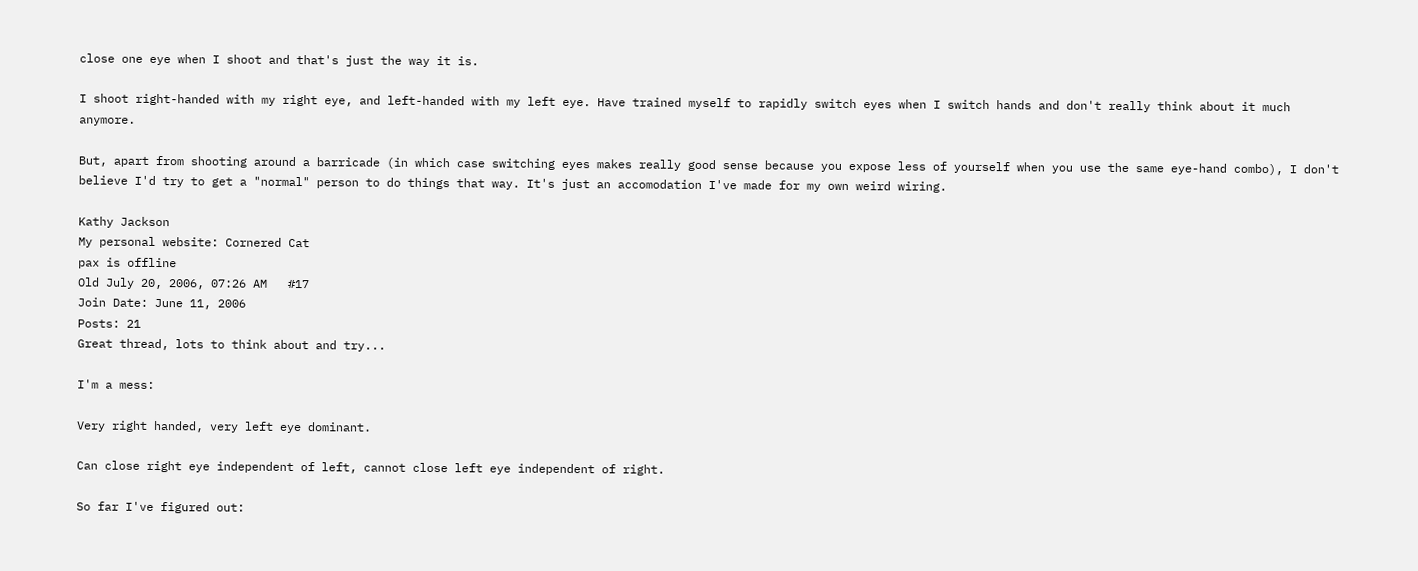close one eye when I shoot and that's just the way it is.

I shoot right-handed with my right eye, and left-handed with my left eye. Have trained myself to rapidly switch eyes when I switch hands and don't really think about it much anymore.

But, apart from shooting around a barricade (in which case switching eyes makes really good sense because you expose less of yourself when you use the same eye-hand combo), I don't believe I'd try to get a "normal" person to do things that way. It's just an accomodation I've made for my own weird wiring.

Kathy Jackson
My personal website: Cornered Cat
pax is offline
Old July 20, 2006, 07:26 AM   #17
Join Date: June 11, 2006
Posts: 21
Great thread, lots to think about and try...

I'm a mess:

Very right handed, very left eye dominant.

Can close right eye independent of left, cannot close left eye independent of right.

So far I've figured out: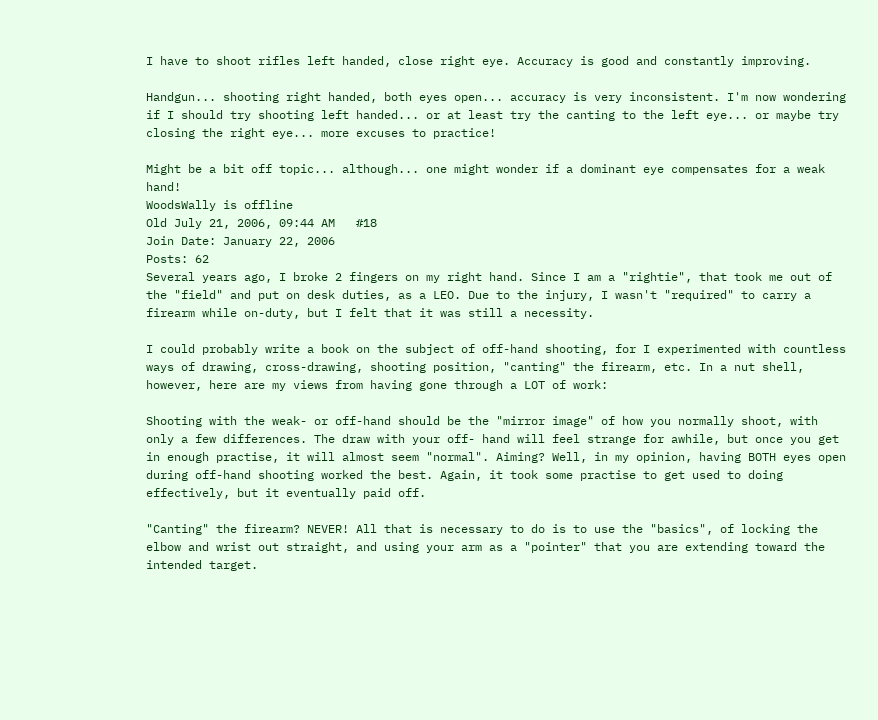I have to shoot rifles left handed, close right eye. Accuracy is good and constantly improving.

Handgun... shooting right handed, both eyes open... accuracy is very inconsistent. I'm now wondering if I should try shooting left handed... or at least try the canting to the left eye... or maybe try closing the right eye... more excuses to practice!

Might be a bit off topic... although... one might wonder if a dominant eye compensates for a weak hand!
WoodsWally is offline
Old July 21, 2006, 09:44 AM   #18
Join Date: January 22, 2006
Posts: 62
Several years ago, I broke 2 fingers on my right hand. Since I am a "rightie", that took me out of the "field" and put on desk duties, as a LEO. Due to the injury, I wasn't "required" to carry a firearm while on-duty, but I felt that it was still a necessity.

I could probably write a book on the subject of off-hand shooting, for I experimented with countless ways of drawing, cross-drawing, shooting position, "canting" the firearm, etc. In a nut shell, however, here are my views from having gone through a LOT of work:

Shooting with the weak- or off-hand should be the "mirror image" of how you normally shoot, with only a few differences. The draw with your off- hand will feel strange for awhile, but once you get in enough practise, it will almost seem "normal". Aiming? Well, in my opinion, having BOTH eyes open during off-hand shooting worked the best. Again, it took some practise to get used to doing effectively, but it eventually paid off.

"Canting" the firearm? NEVER! All that is necessary to do is to use the "basics", of locking the elbow and wrist out straight, and using your arm as a "pointer" that you are extending toward the intended target.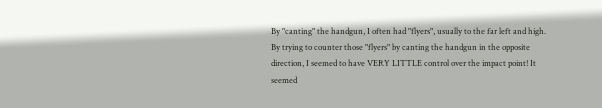By "canting" the handgun, I often had "flyers", usually to the far left and high. By trying to counter those "flyers" by canting the handgun in the opposite direction, I seemed to have VERY LITTLE control over the impact point! It seemed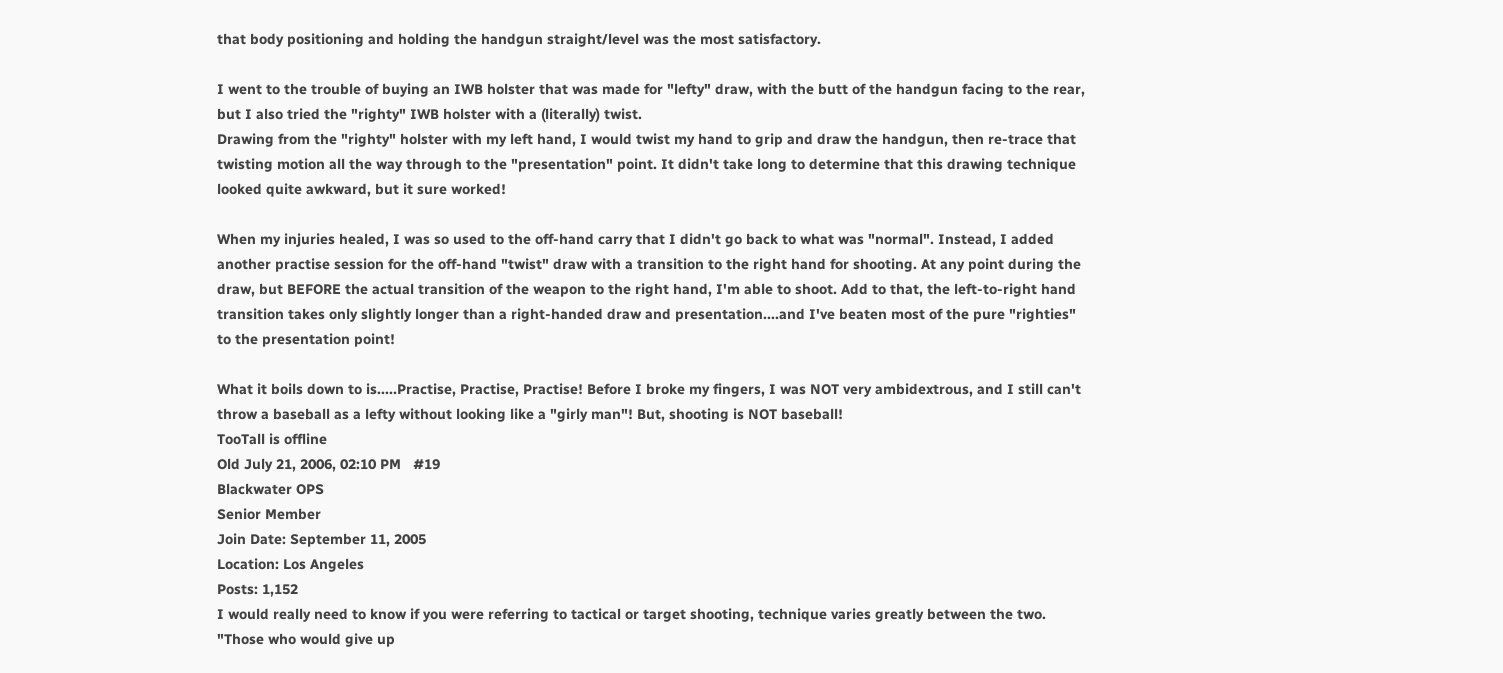that body positioning and holding the handgun straight/level was the most satisfactory.

I went to the trouble of buying an IWB holster that was made for "lefty" draw, with the butt of the handgun facing to the rear, but I also tried the "righty" IWB holster with a (literally) twist.
Drawing from the "righty" holster with my left hand, I would twist my hand to grip and draw the handgun, then re-trace that twisting motion all the way through to the "presentation" point. It didn't take long to determine that this drawing technique looked quite awkward, but it sure worked!

When my injuries healed, I was so used to the off-hand carry that I didn't go back to what was "normal". Instead, I added another practise session for the off-hand "twist" draw with a transition to the right hand for shooting. At any point during the draw, but BEFORE the actual transition of the weapon to the right hand, I'm able to shoot. Add to that, the left-to-right hand transition takes only slightly longer than a right-handed draw and presentation....and I've beaten most of the pure "righties" to the presentation point!

What it boils down to is.....Practise, Practise, Practise! Before I broke my fingers, I was NOT very ambidextrous, and I still can't throw a baseball as a lefty without looking like a "girly man"! But, shooting is NOT baseball!
TooTall is offline
Old July 21, 2006, 02:10 PM   #19
Blackwater OPS
Senior Member
Join Date: September 11, 2005
Location: Los Angeles
Posts: 1,152
I would really need to know if you were referring to tactical or target shooting, technique varies greatly between the two.
"Those who would give up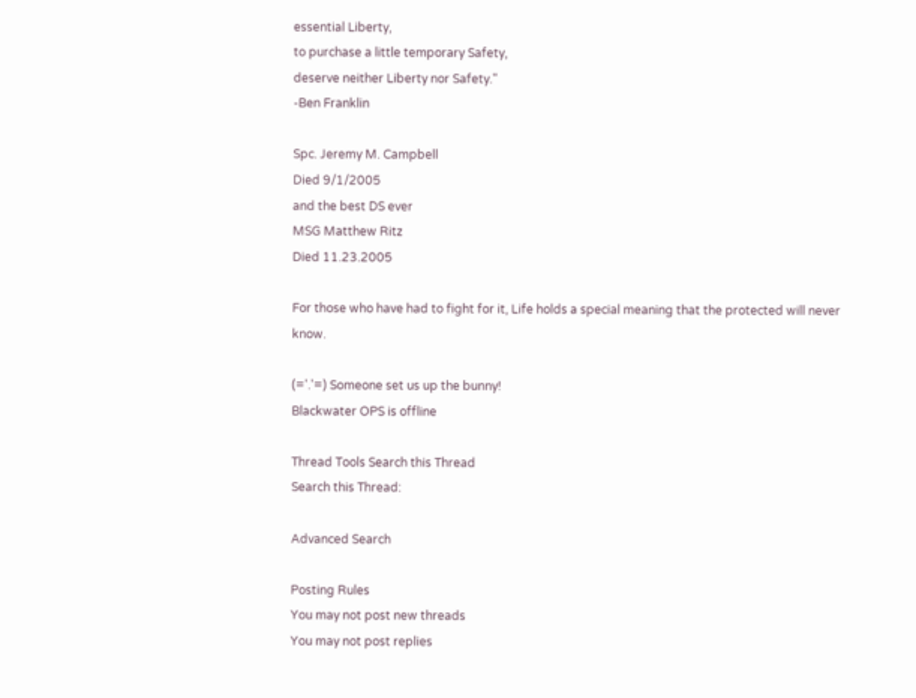essential Liberty,
to purchase a little temporary Safety,
deserve neither Liberty nor Safety."
-Ben Franklin

Spc. Jeremy M. Campbell
Died 9/1/2005
and the best DS ever
MSG Matthew Ritz
Died 11.23.2005

For those who have had to fight for it, Life holds a special meaning that the protected will never know.

(='.'=) Someone set us up the bunny!
Blackwater OPS is offline

Thread Tools Search this Thread
Search this Thread:

Advanced Search

Posting Rules
You may not post new threads
You may not post replies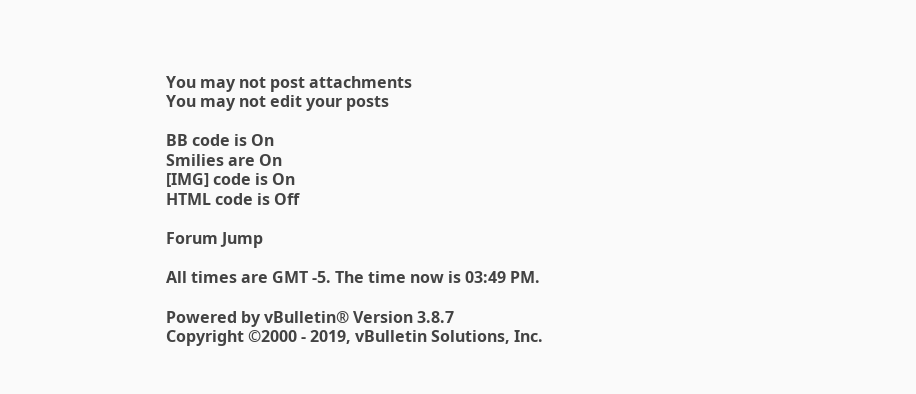You may not post attachments
You may not edit your posts

BB code is On
Smilies are On
[IMG] code is On
HTML code is Off

Forum Jump

All times are GMT -5. The time now is 03:49 PM.

Powered by vBulletin® Version 3.8.7
Copyright ©2000 - 2019, vBulletin Solutions, Inc.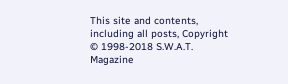This site and contents, including all posts, Copyright © 1998-2018 S.W.A.T. Magazine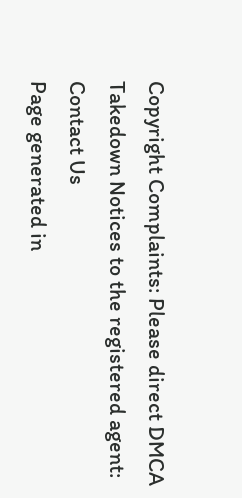Copyright Complaints: Please direct DMCA Takedown Notices to the registered agent:
Contact Us
Page generated in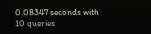0.08347 seconds with 10 queries